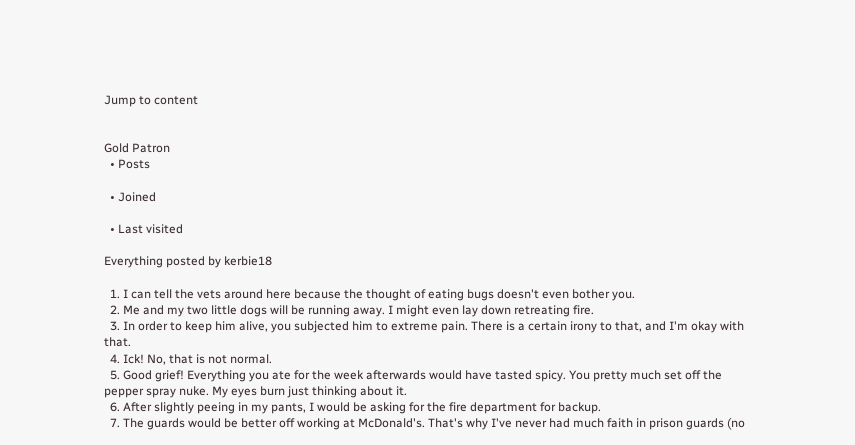Jump to content


Gold Patron
  • Posts

  • Joined

  • Last visited

Everything posted by kerbie18

  1. I can tell the vets around here because the thought of eating bugs doesn't even bother you.
  2. Me and my two little dogs will be running away. I might even lay down retreating fire.
  3. In order to keep him alive, you subjected him to extreme pain. There is a certain irony to that, and I'm okay with that.
  4. Ick! No, that is not normal.
  5. Good grief! Everything you ate for the week afterwards would have tasted spicy. You pretty much set off the pepper spray nuke. My eyes burn just thinking about it.
  6. After slightly peeing in my pants, I would be asking for the fire department for backup.
  7. The guards would be better off working at McDonald's. That's why I've never had much faith in prison guards (no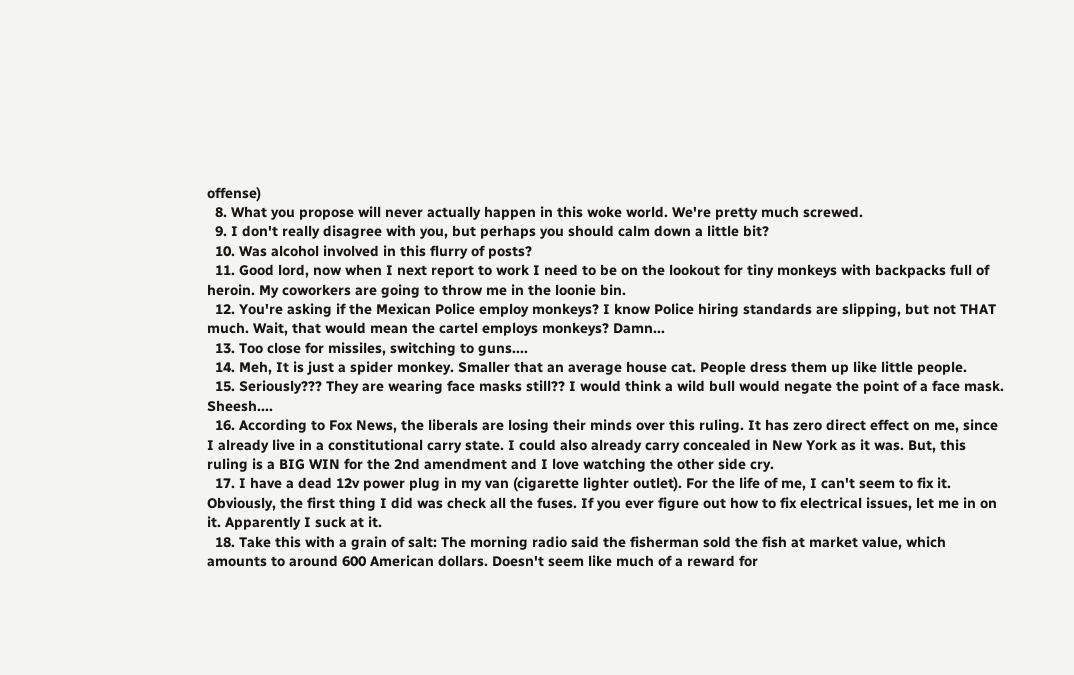offense)
  8. What you propose will never actually happen in this woke world. We're pretty much screwed.
  9. I don't really disagree with you, but perhaps you should calm down a little bit?
  10. Was alcohol involved in this flurry of posts?
  11. Good lord, now when I next report to work I need to be on the lookout for tiny monkeys with backpacks full of heroin. My coworkers are going to throw me in the loonie bin.
  12. You're asking if the Mexican Police employ monkeys? I know Police hiring standards are slipping, but not THAT much. Wait, that would mean the cartel employs monkeys? Damn...
  13. Too close for missiles, switching to guns....
  14. Meh, It is just a spider monkey. Smaller that an average house cat. People dress them up like little people.
  15. Seriously??? They are wearing face masks still?? I would think a wild bull would negate the point of a face mask. Sheesh....
  16. According to Fox News, the liberals are losing their minds over this ruling. It has zero direct effect on me, since I already live in a constitutional carry state. I could also already carry concealed in New York as it was. But, this ruling is a BIG WIN for the 2nd amendment and I love watching the other side cry.
  17. I have a dead 12v power plug in my van (cigarette lighter outlet). For the life of me, I can't seem to fix it. Obviously, the first thing I did was check all the fuses. If you ever figure out how to fix electrical issues, let me in on it. Apparently I suck at it.
  18. Take this with a grain of salt: The morning radio said the fisherman sold the fish at market value, which amounts to around 600 American dollars. Doesn't seem like much of a reward for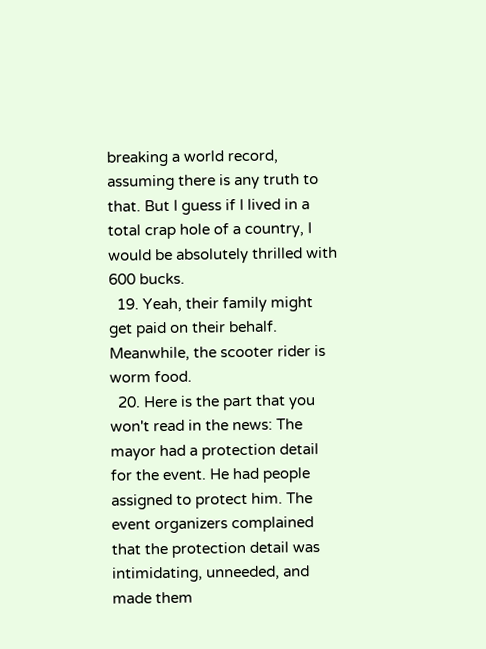breaking a world record, assuming there is any truth to that. But I guess if I lived in a total crap hole of a country, I would be absolutely thrilled with 600 bucks.
  19. Yeah, their family might get paid on their behalf. Meanwhile, the scooter rider is worm food.
  20. Here is the part that you won't read in the news: The mayor had a protection detail for the event. He had people assigned to protect him. The event organizers complained that the protection detail was intimidating, unneeded, and made them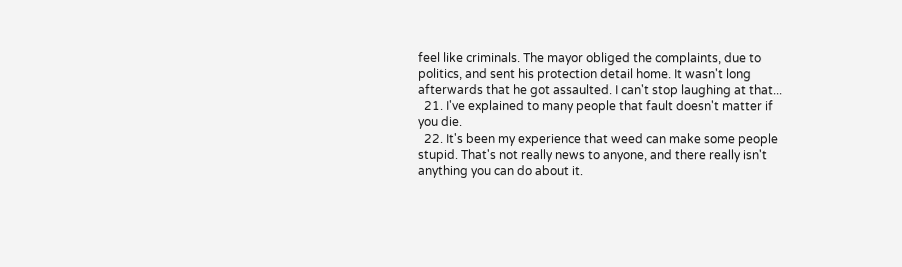feel like criminals. The mayor obliged the complaints, due to politics, and sent his protection detail home. It wasn't long afterwards that he got assaulted. I can't stop laughing at that...
  21. I've explained to many people that fault doesn't matter if you die.
  22. It's been my experience that weed can make some people stupid. That's not really news to anyone, and there really isn't anything you can do about it.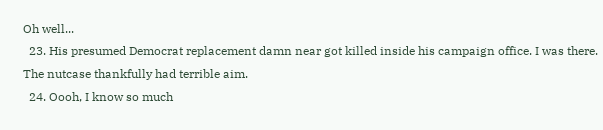Oh well...
  23. His presumed Democrat replacement damn near got killed inside his campaign office. I was there. The nutcase thankfully had terrible aim.
  24. Oooh, I know so much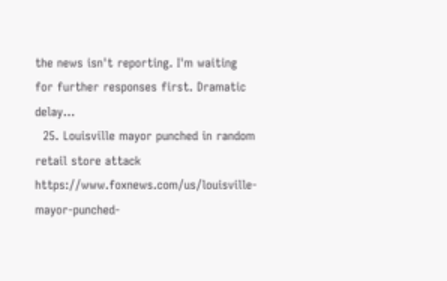the news isn't reporting. I'm waiting for further responses first. Dramatic delay...
  25. Louisville mayor punched in random retail store attack https://www.foxnews.com/us/louisville-mayor-punched-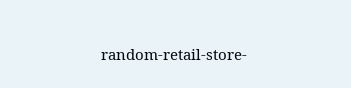random-retail-store-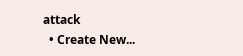attack
  • Create New...